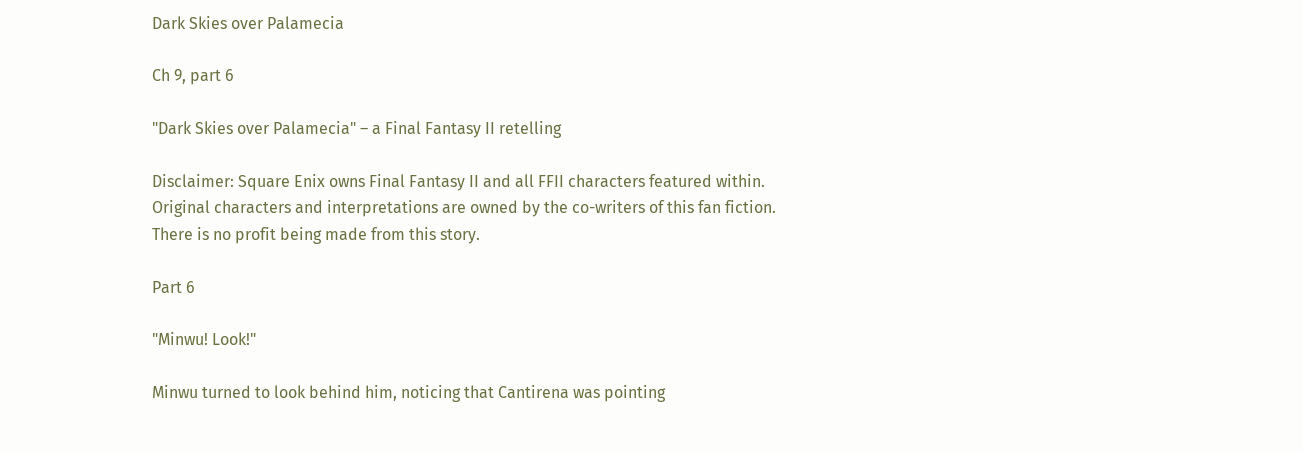Dark Skies over Palamecia

Ch 9, part 6

"Dark Skies over Palamecia" – a Final Fantasy II retelling

Disclaimer: Square Enix owns Final Fantasy II and all FFII characters featured within. Original characters and interpretations are owned by the co-writers of this fan fiction. There is no profit being made from this story.

Part 6

"Minwu! Look!"

Minwu turned to look behind him, noticing that Cantirena was pointing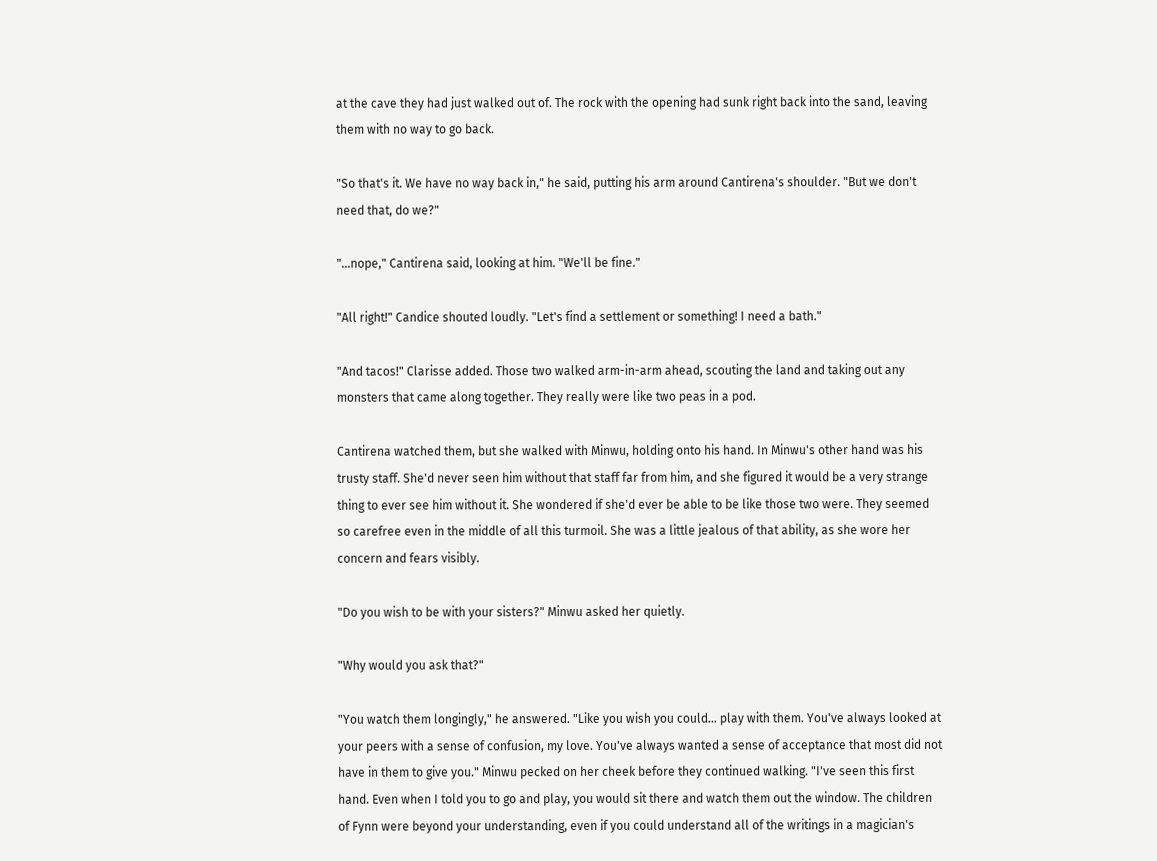at the cave they had just walked out of. The rock with the opening had sunk right back into the sand, leaving them with no way to go back.

"So that's it. We have no way back in," he said, putting his arm around Cantirena's shoulder. "But we don't need that, do we?"

"…nope," Cantirena said, looking at him. "We'll be fine."

"All right!" Candice shouted loudly. "Let's find a settlement or something! I need a bath."

"And tacos!" Clarisse added. Those two walked arm-in-arm ahead, scouting the land and taking out any monsters that came along together. They really were like two peas in a pod.

Cantirena watched them, but she walked with Minwu, holding onto his hand. In Minwu's other hand was his trusty staff. She'd never seen him without that staff far from him, and she figured it would be a very strange thing to ever see him without it. She wondered if she'd ever be able to be like those two were. They seemed so carefree even in the middle of all this turmoil. She was a little jealous of that ability, as she wore her concern and fears visibly.

"Do you wish to be with your sisters?" Minwu asked her quietly.

"Why would you ask that?"

"You watch them longingly," he answered. "Like you wish you could… play with them. You've always looked at your peers with a sense of confusion, my love. You've always wanted a sense of acceptance that most did not have in them to give you." Minwu pecked on her cheek before they continued walking. "I've seen this first hand. Even when I told you to go and play, you would sit there and watch them out the window. The children of Fynn were beyond your understanding, even if you could understand all of the writings in a magician's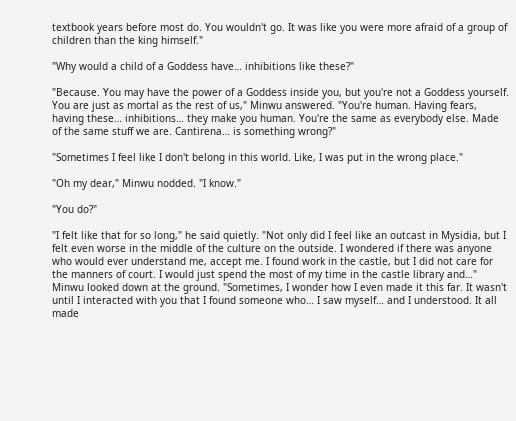textbook years before most do. You wouldn't go. It was like you were more afraid of a group of children than the king himself."

"Why would a child of a Goddess have… inhibitions like these?"

"Because. You may have the power of a Goddess inside you, but you're not a Goddess yourself. You are just as mortal as the rest of us," Minwu answered. "You're human. Having fears, having these… inhibitions… they make you human. You're the same as everybody else. Made of the same stuff we are. Cantirena… is something wrong?"

"Sometimes I feel like I don't belong in this world. Like, I was put in the wrong place."

"Oh my dear," Minwu nodded. "I know."

"You do?"

"I felt like that for so long," he said quietly. "Not only did I feel like an outcast in Mysidia, but I felt even worse in the middle of the culture on the outside. I wondered if there was anyone who would ever understand me, accept me. I found work in the castle, but I did not care for the manners of court. I would just spend the most of my time in the castle library and…" Minwu looked down at the ground. "Sometimes, I wonder how I even made it this far. It wasn't until I interacted with you that I found someone who… I saw myself… and I understood. It all made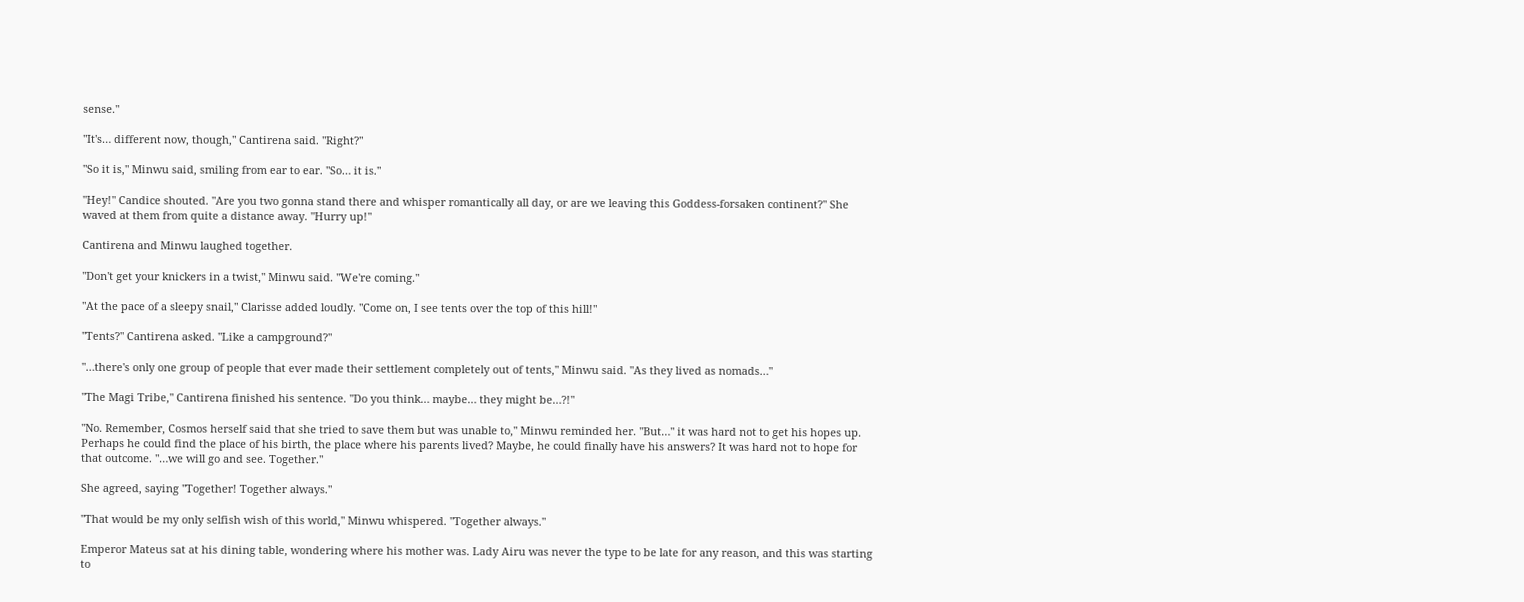sense."

"It's… different now, though," Cantirena said. "Right?"

"So it is," Minwu said, smiling from ear to ear. "So… it is."

"Hey!" Candice shouted. "Are you two gonna stand there and whisper romantically all day, or are we leaving this Goddess-forsaken continent?" She waved at them from quite a distance away. "Hurry up!"

Cantirena and Minwu laughed together.

"Don't get your knickers in a twist," Minwu said. "We're coming."

"At the pace of a sleepy snail," Clarisse added loudly. "Come on, I see tents over the top of this hill!"

"Tents?" Cantirena asked. "Like a campground?"

"…there's only one group of people that ever made their settlement completely out of tents," Minwu said. "As they lived as nomads…"

"The Magi Tribe," Cantirena finished his sentence. "Do you think… maybe… they might be…?!"

"No. Remember, Cosmos herself said that she tried to save them but was unable to," Minwu reminded her. "But…" it was hard not to get his hopes up. Perhaps he could find the place of his birth, the place where his parents lived? Maybe, he could finally have his answers? It was hard not to hope for that outcome. "…we will go and see. Together."

She agreed, saying "Together! Together always."

"That would be my only selfish wish of this world," Minwu whispered. "Together always."

Emperor Mateus sat at his dining table, wondering where his mother was. Lady Airu was never the type to be late for any reason, and this was starting to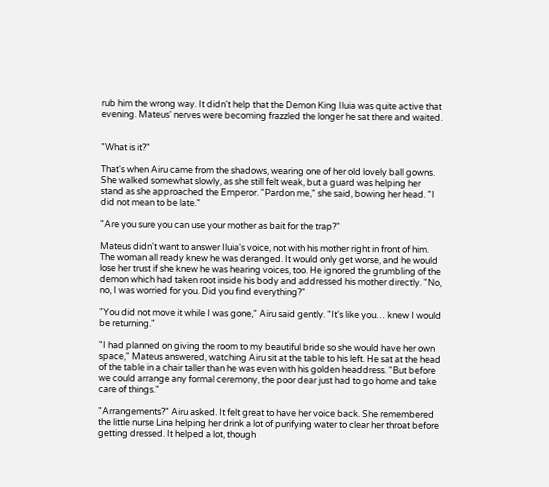rub him the wrong way. It didn't help that the Demon King Iluia was quite active that evening. Mateus' nerves were becoming frazzled the longer he sat there and waited.


"What is it?"

That's when Airu came from the shadows, wearing one of her old lovely ball gowns. She walked somewhat slowly, as she still felt weak, but a guard was helping her stand as she approached the Emperor. "Pardon me," she said, bowing her head. "I did not mean to be late."

"Are you sure you can use your mother as bait for the trap?"

Mateus didn't want to answer Iluia's voice, not with his mother right in front of him. The woman all ready knew he was deranged. It would only get worse, and he would lose her trust if she knew he was hearing voices, too. He ignored the grumbling of the demon which had taken root inside his body and addressed his mother directly. "No, no, I was worried for you. Did you find everything?"

"You did not move it while I was gone," Airu said gently. "It's like you… knew I would be returning."

"I had planned on giving the room to my beautiful bride so she would have her own space," Mateus answered, watching Airu sit at the table to his left. He sat at the head of the table in a chair taller than he was even with his golden headdress. "But before we could arrange any formal ceremony, the poor dear just had to go home and take care of things."

"Arrangements?" Airu asked. It felt great to have her voice back. She remembered the little nurse Lina helping her drink a lot of purifying water to clear her throat before getting dressed. It helped a lot, though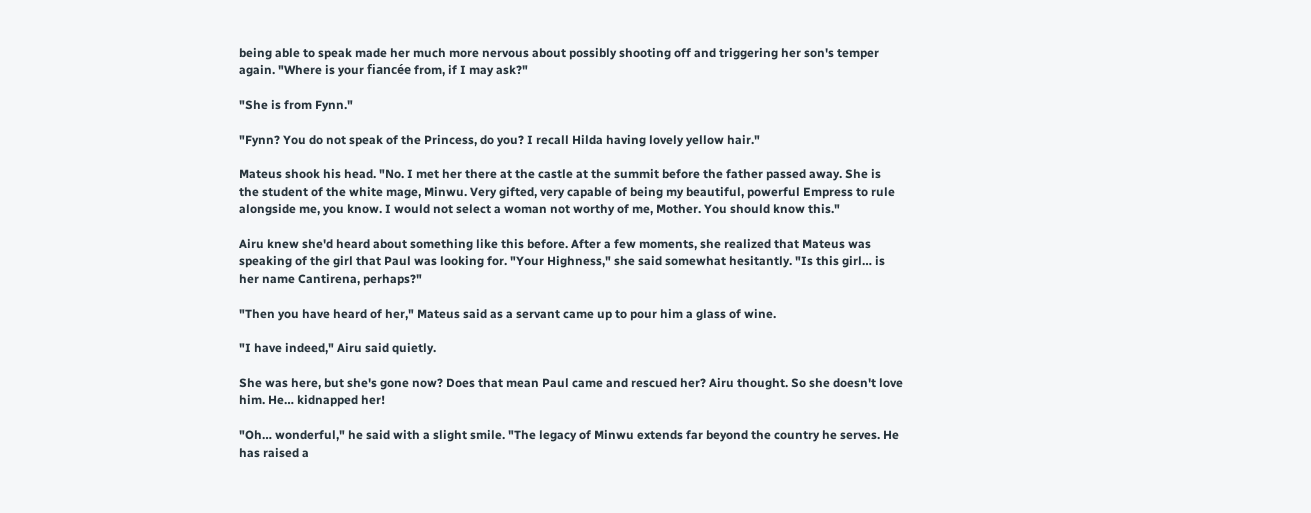being able to speak made her much more nervous about possibly shooting off and triggering her son's temper again. "Where is your fiancée from, if I may ask?"

"She is from Fynn."

"Fynn? You do not speak of the Princess, do you? I recall Hilda having lovely yellow hair."

Mateus shook his head. "No. I met her there at the castle at the summit before the father passed away. She is the student of the white mage, Minwu. Very gifted, very capable of being my beautiful, powerful Empress to rule alongside me, you know. I would not select a woman not worthy of me, Mother. You should know this."

Airu knew she'd heard about something like this before. After a few moments, she realized that Mateus was speaking of the girl that Paul was looking for. "Your Highness," she said somewhat hesitantly. "Is this girl… is her name Cantirena, perhaps?"

"Then you have heard of her," Mateus said as a servant came up to pour him a glass of wine.

"I have indeed," Airu said quietly.

She was here, but she's gone now? Does that mean Paul came and rescued her? Airu thought. So she doesn't love him. He… kidnapped her!

"Oh… wonderful," he said with a slight smile. "The legacy of Minwu extends far beyond the country he serves. He has raised a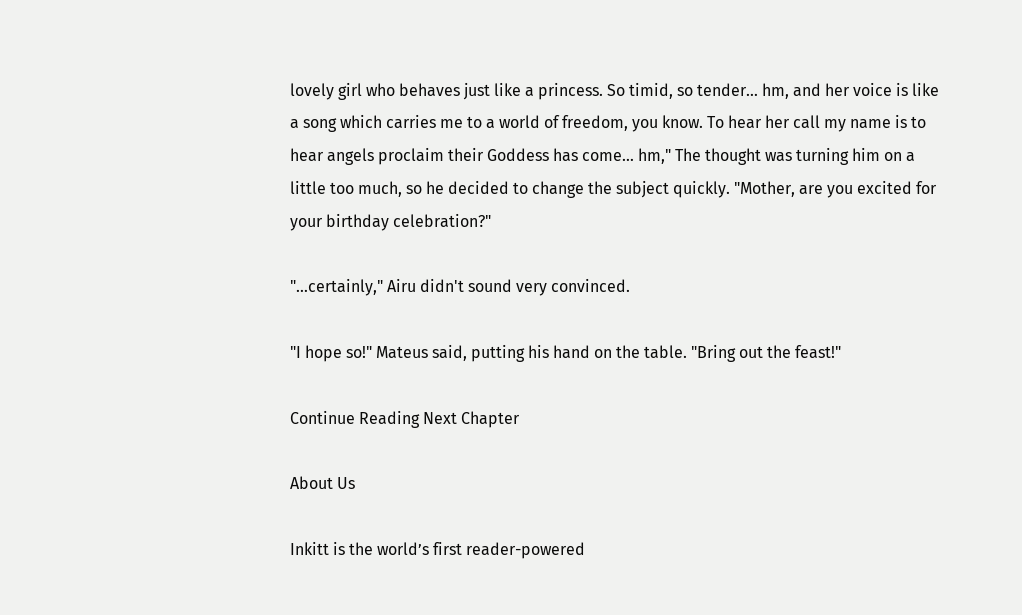lovely girl who behaves just like a princess. So timid, so tender… hm, and her voice is like a song which carries me to a world of freedom, you know. To hear her call my name is to hear angels proclaim their Goddess has come… hm," The thought was turning him on a little too much, so he decided to change the subject quickly. "Mother, are you excited for your birthday celebration?"

"…certainly," Airu didn't sound very convinced.

"I hope so!" Mateus said, putting his hand on the table. "Bring out the feast!"

Continue Reading Next Chapter

About Us

Inkitt is the world’s first reader-powered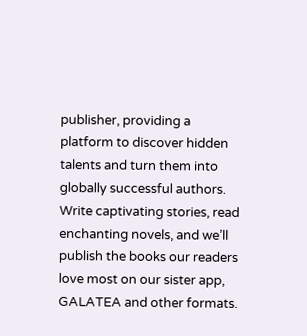publisher, providing a platform to discover hidden talents and turn them into globally successful authors. Write captivating stories, read enchanting novels, and we’ll publish the books our readers love most on our sister app, GALATEA and other formats.